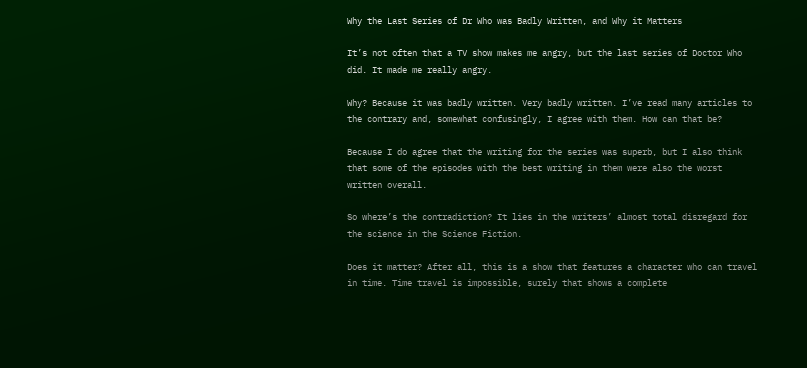Why the Last Series of Dr Who was Badly Written, and Why it Matters

It’s not often that a TV show makes me angry, but the last series of Doctor Who did. It made me really angry.

Why? Because it was badly written. Very badly written. I’ve read many articles to the contrary and, somewhat confusingly, I agree with them. How can that be?

Because I do agree that the writing for the series was superb, but I also think that some of the episodes with the best writing in them were also the worst written overall.

So where’s the contradiction? It lies in the writers’ almost total disregard for the science in the Science Fiction.

Does it matter? After all, this is a show that features a character who can travel in time. Time travel is impossible, surely that shows a complete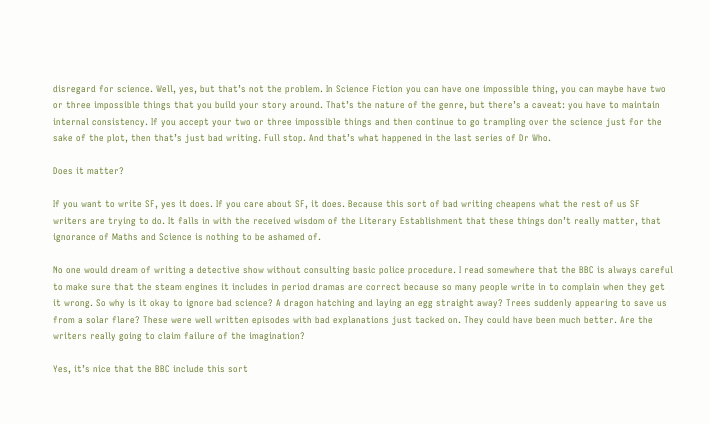disregard for science. Well, yes, but that’s not the problem. In Science Fiction you can have one impossible thing, you can maybe have two or three impossible things that you build your story around. That’s the nature of the genre, but there’s a caveat: you have to maintain internal consistency. If you accept your two or three impossible things and then continue to go trampling over the science just for the sake of the plot, then that’s just bad writing. Full stop. And that’s what happened in the last series of Dr Who.

Does it matter?

If you want to write SF, yes it does. If you care about SF, it does. Because this sort of bad writing cheapens what the rest of us SF writers are trying to do. It falls in with the received wisdom of the Literary Establishment that these things don’t really matter, that ignorance of Maths and Science is nothing to be ashamed of.

No one would dream of writing a detective show without consulting basic police procedure. I read somewhere that the BBC is always careful to make sure that the steam engines it includes in period dramas are correct because so many people write in to complain when they get it wrong. So why is it okay to ignore bad science? A dragon hatching and laying an egg straight away? Trees suddenly appearing to save us from a solar flare? These were well written episodes with bad explanations just tacked on. They could have been much better. Are the writers really going to claim failure of the imagination?

Yes, it’s nice that the BBC include this sort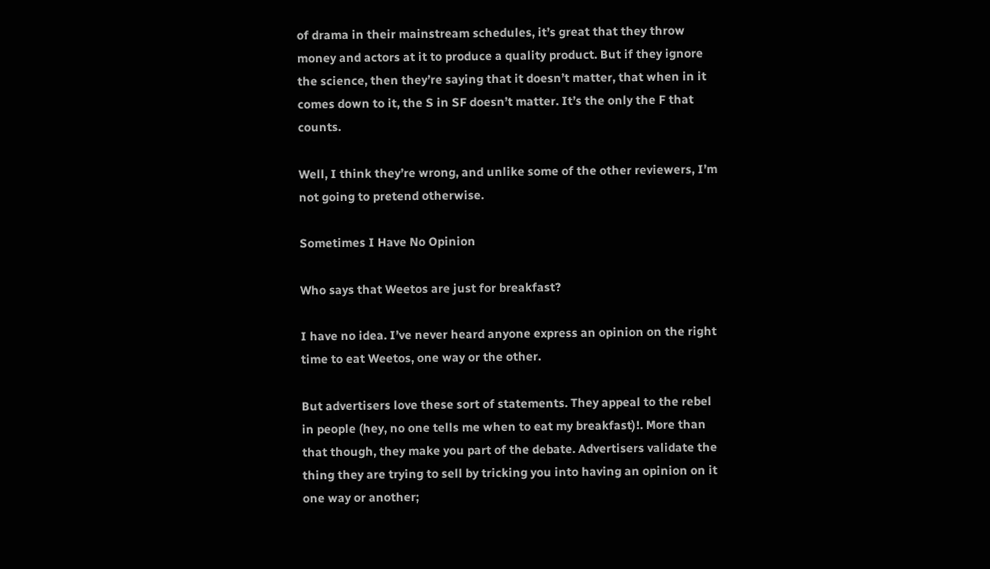of drama in their mainstream schedules, it’s great that they throw money and actors at it to produce a quality product. But if they ignore the science, then they’re saying that it doesn’t matter, that when in it comes down to it, the S in SF doesn’t matter. It’s the only the F that counts.

Well, I think they’re wrong, and unlike some of the other reviewers, I’m not going to pretend otherwise.

Sometimes I Have No Opinion

Who says that Weetos are just for breakfast?

I have no idea. I’ve never heard anyone express an opinion on the right time to eat Weetos, one way or the other.

But advertisers love these sort of statements. They appeal to the rebel in people (hey, no one tells me when to eat my breakfast)!. More than that though, they make you part of the debate. Advertisers validate the thing they are trying to sell by tricking you into having an opinion on it one way or another;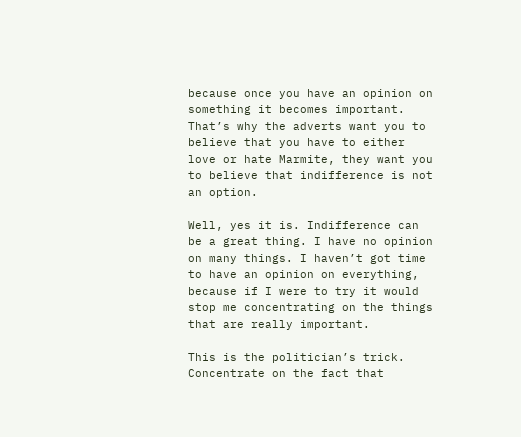because once you have an opinion on something it becomes important. That’s why the adverts want you to believe that you have to either love or hate Marmite, they want you to believe that indifference is not an option.

Well, yes it is. Indifference can be a great thing. I have no opinion on many things. I haven’t got time to have an opinion on everything, because if I were to try it would stop me concentrating on the things that are really important.

This is the politician’s trick. Concentrate on the fact that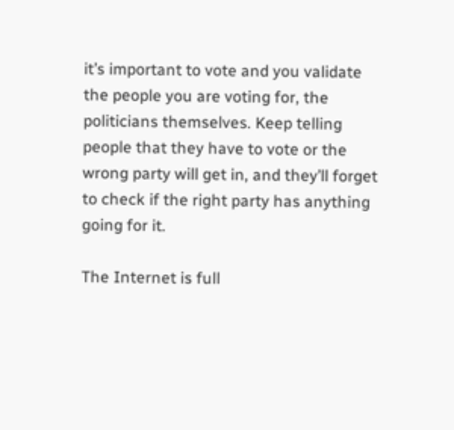it’s important to vote and you validate the people you are voting for, the politicians themselves. Keep telling people that they have to vote or the wrong party will get in, and they’ll forget to check if the right party has anything going for it.

The Internet is full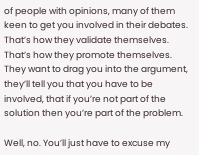of people with opinions, many of them keen to get you involved in their debates. That’s how they validate themselves. That’s how they promote themselves. They want to drag you into the argument, they’ll tell you that you have to be involved, that if you’re not part of the solution then you’re part of the problem.

Well, no. You’ll just have to excuse my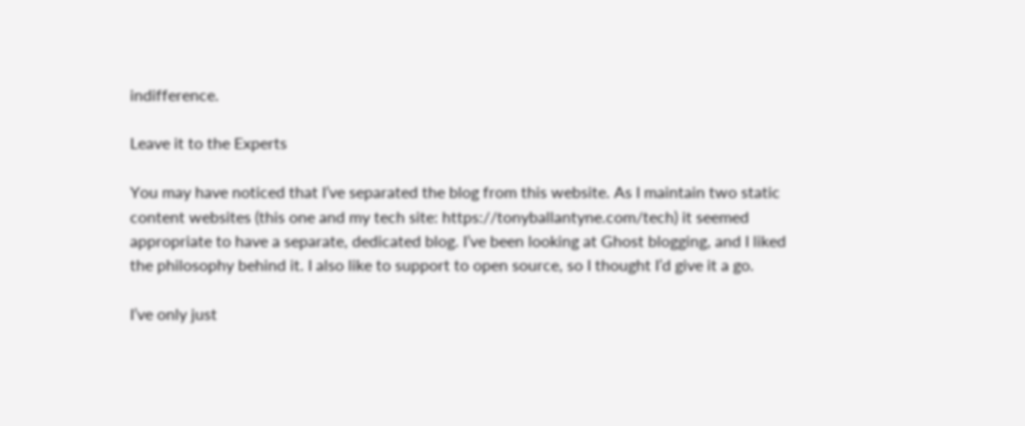indifference.

Leave it to the Experts

You may have noticed that I’ve separated the blog from this website. As I maintain two static content websites (this one and my tech site: https://tonyballantyne.com/tech) it seemed appropriate to have a separate, dedicated blog. I’ve been looking at Ghost blogging, and I liked the philosophy behind it. I also like to support to open source, so I thought I’d give it a go.

I’ve only just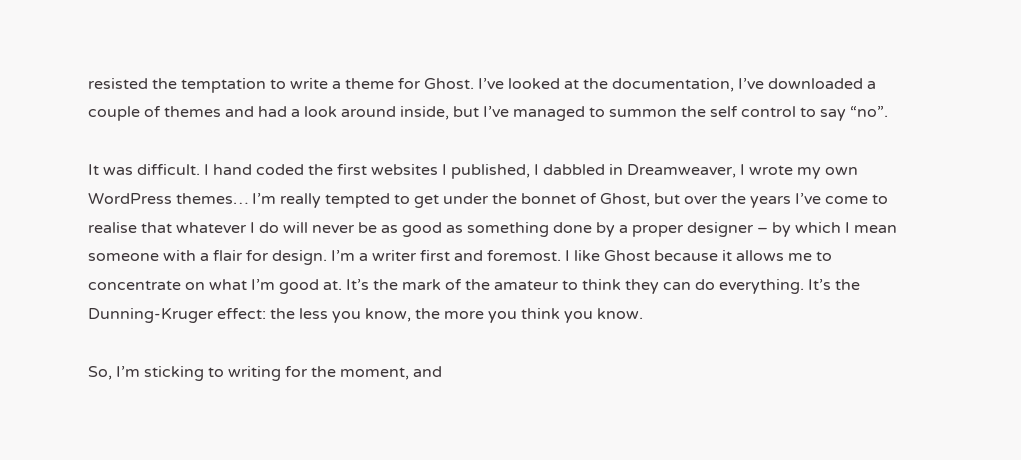resisted the temptation to write a theme for Ghost. I’ve looked at the documentation, I’ve downloaded a couple of themes and had a look around inside, but I’ve managed to summon the self control to say “no”.

It was difficult. I hand coded the first websites I published, I dabbled in Dreamweaver, I wrote my own WordPress themes… I’m really tempted to get under the bonnet of Ghost, but over the years I’ve come to realise that whatever I do will never be as good as something done by a proper designer – by which I mean someone with a flair for design. I’m a writer first and foremost. I like Ghost because it allows me to concentrate on what I’m good at. It’s the mark of the amateur to think they can do everything. It’s the Dunning-Kruger effect: the less you know, the more you think you know.

So, I’m sticking to writing for the moment, and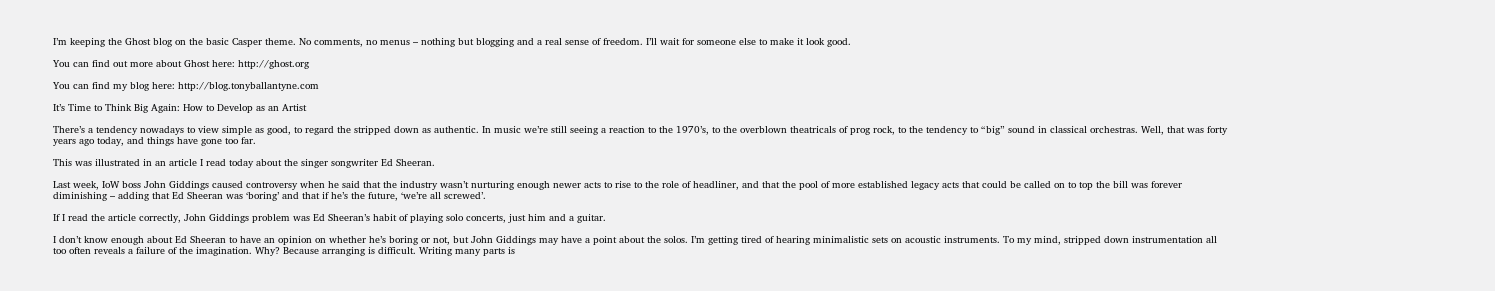I’m keeping the Ghost blog on the basic Casper theme. No comments, no menus – nothing but blogging and a real sense of freedom. I’ll wait for someone else to make it look good.

You can find out more about Ghost here: http://ghost.org

You can find my blog here: http://blog.tonyballantyne.com

It’s Time to Think Big Again: How to Develop as an Artist

There’s a tendency nowadays to view simple as good, to regard the stripped down as authentic. In music we’re still seeing a reaction to the 1970’s, to the overblown theatricals of prog rock, to the tendency to “big” sound in classical orchestras. Well, that was forty years ago today, and things have gone too far.

This was illustrated in an article I read today about the singer songwriter Ed Sheeran.

Last week, IoW boss John Giddings caused controversy when he said that the industry wasn’t nurturing enough newer acts to rise to the role of headliner, and that the pool of more established legacy acts that could be called on to top the bill was forever diminishing – adding that Ed Sheeran was ‘boring’ and that if he’s the future, ‘we’re all screwed’.

If I read the article correctly, John Giddings problem was Ed Sheeran’s habit of playing solo concerts, just him and a guitar.

I don’t know enough about Ed Sheeran to have an opinion on whether he’s boring or not, but John Giddings may have a point about the solos. I’m getting tired of hearing minimalistic sets on acoustic instruments. To my mind, stripped down instrumentation all too often reveals a failure of the imagination. Why? Because arranging is difficult. Writing many parts is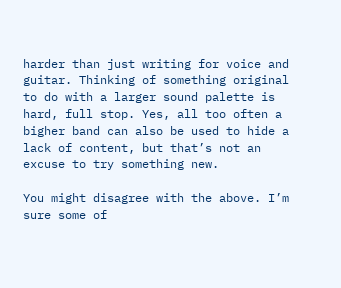harder than just writing for voice and guitar. Thinking of something original to do with a larger sound palette is hard, full stop. Yes, all too often a bigher band can also be used to hide a lack of content, but that’s not an excuse to try something new.

You might disagree with the above. I’m sure some of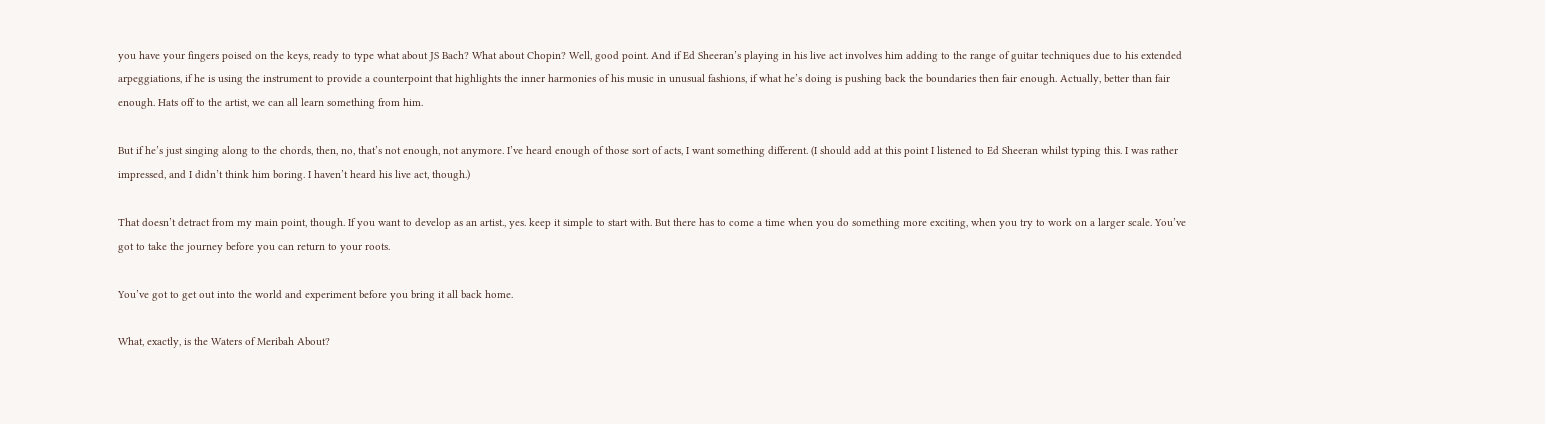you have your fingers poised on the keys, ready to type what about JS Bach? What about Chopin? Well, good point. And if Ed Sheeran’s playing in his live act involves him adding to the range of guitar techniques due to his extended arpeggiations, if he is using the instrument to provide a counterpoint that highlights the inner harmonies of his music in unusual fashions, if what he’s doing is pushing back the boundaries then fair enough. Actually, better than fair enough. Hats off to the artist, we can all learn something from him.

But if he’s just singing along to the chords, then, no, that’s not enough, not anymore. I’ve heard enough of those sort of acts, I want something different. (I should add at this point I listened to Ed Sheeran whilst typing this. I was rather impressed, and I didn’t think him boring. I haven’t heard his live act, though.)

That doesn’t detract from my main point, though. If you want to develop as an artist., yes. keep it simple to start with. But there has to come a time when you do something more exciting, when you try to work on a larger scale. You’ve got to take the journey before you can return to your roots.

You’ve got to get out into the world and experiment before you bring it all back home.

What, exactly, is the Waters of Meribah About?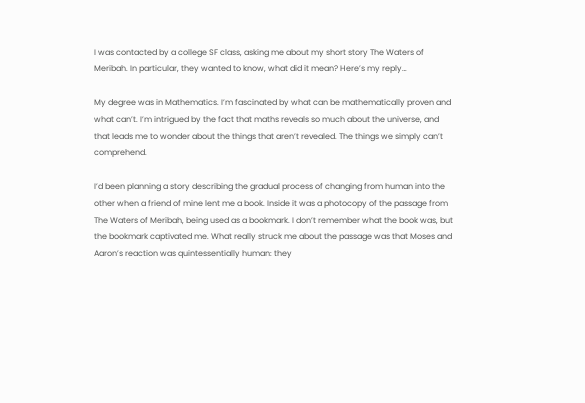I was contacted by a college SF class, asking me about my short story The Waters of Meribah. In particular, they wanted to know, what did it mean? Here’s my reply…

My degree was in Mathematics. I’m fascinated by what can be mathematically proven and what can’t. I’m intrigued by the fact that maths reveals so much about the universe, and that leads me to wonder about the things that aren’t revealed. The things we simply can’t comprehend.

I’d been planning a story describing the gradual process of changing from human into the other when a friend of mine lent me a book. Inside it was a photocopy of the passage from The Waters of Meribah, being used as a bookmark. I don’t remember what the book was, but the bookmark captivated me. What really struck me about the passage was that Moses and Aaron’s reaction was quintessentially human: they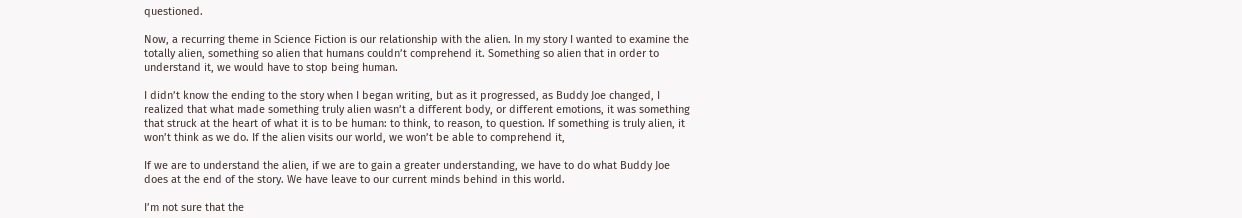questioned.

Now, a recurring theme in Science Fiction is our relationship with the alien. In my story I wanted to examine the totally alien, something so alien that humans couldn’t comprehend it. Something so alien that in order to understand it, we would have to stop being human.

I didn’t know the ending to the story when I began writing, but as it progressed, as Buddy Joe changed, I realized that what made something truly alien wasn’t a different body, or different emotions, it was something that struck at the heart of what it is to be human: to think, to reason, to question. If something is truly alien, it won’t think as we do. If the alien visits our world, we won’t be able to comprehend it,

If we are to understand the alien, if we are to gain a greater understanding, we have to do what Buddy Joe does at the end of the story. We have leave to our current minds behind in this world.

I’m not sure that the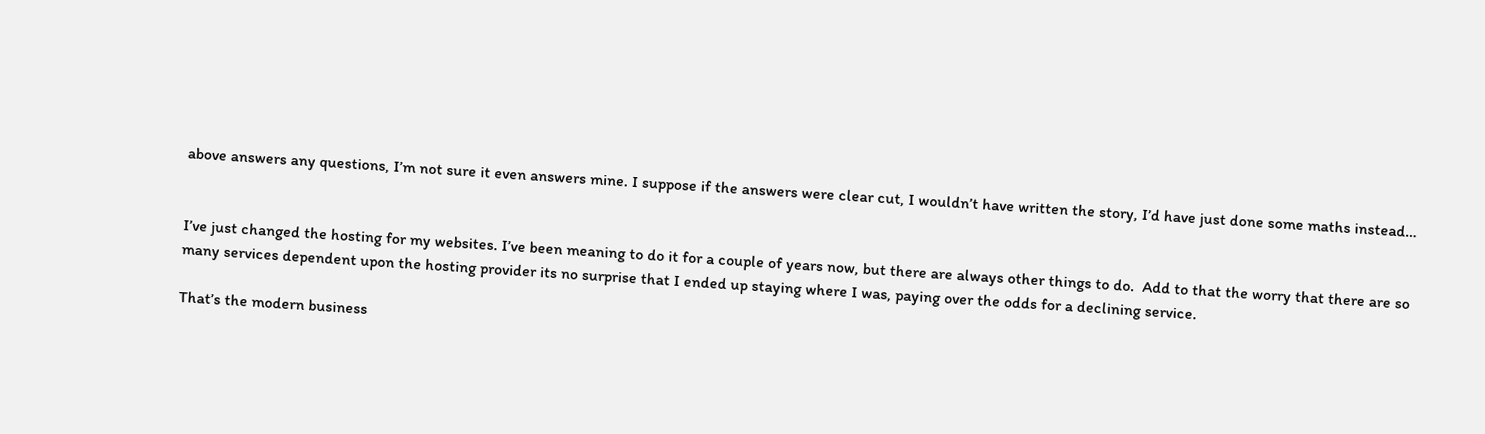above answers any questions, I’m not sure it even answers mine. I suppose if the answers were clear cut, I wouldn’t have written the story, I’d have just done some maths instead…


I’ve just changed the hosting for my websites. I’ve been meaning to do it for a couple of years now, but there are always other things to do.  Add to that the worry that there are so many services dependent upon the hosting provider its no surprise that I ended up staying where I was, paying over the odds for a declining service.

That’s the modern business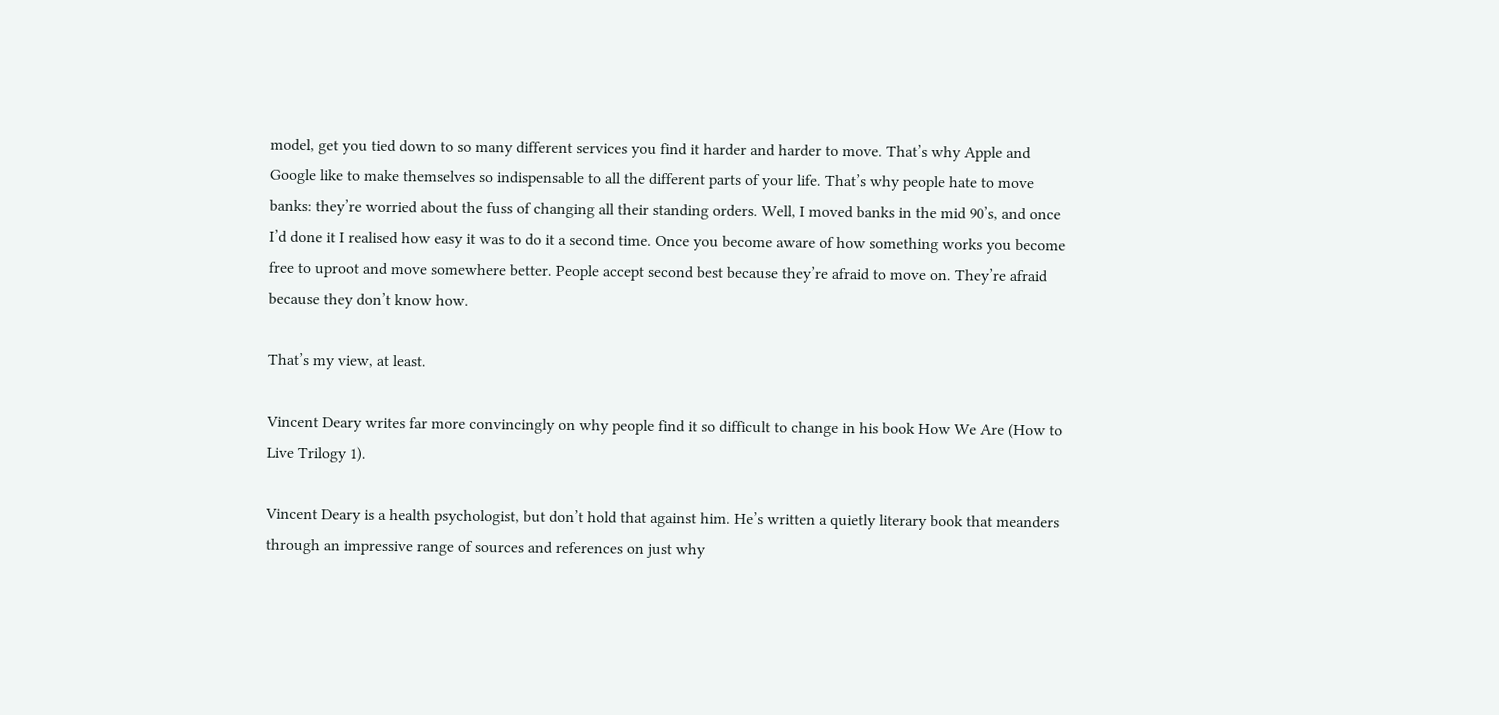model, get you tied down to so many different services you find it harder and harder to move. That’s why Apple and Google like to make themselves so indispensable to all the different parts of your life. That’s why people hate to move banks: they’re worried about the fuss of changing all their standing orders. Well, I moved banks in the mid 90’s, and once I’d done it I realised how easy it was to do it a second time. Once you become aware of how something works you become free to uproot and move somewhere better. People accept second best because they’re afraid to move on. They’re afraid because they don’t know how.

That’s my view, at least.

Vincent Deary writes far more convincingly on why people find it so difficult to change in his book How We Are (How to Live Trilogy 1).

Vincent Deary is a health psychologist, but don’t hold that against him. He’s written a quietly literary book that meanders through an impressive range of sources and references on just why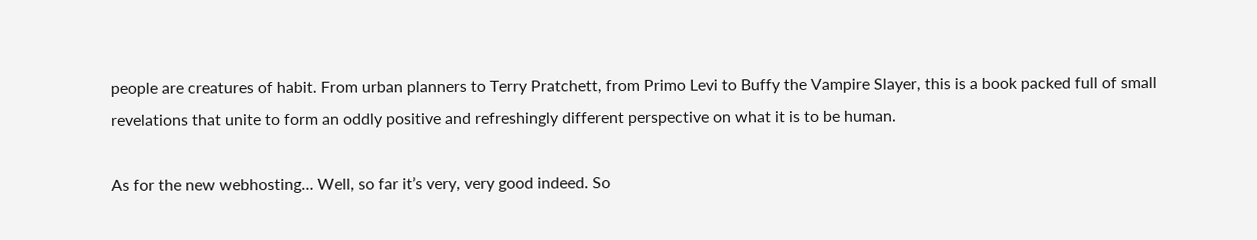people are creatures of habit. From urban planners to Terry Pratchett, from Primo Levi to Buffy the Vampire Slayer, this is a book packed full of small revelations that unite to form an oddly positive and refreshingly different perspective on what it is to be human.

As for the new webhosting… Well, so far it’s very, very good indeed. So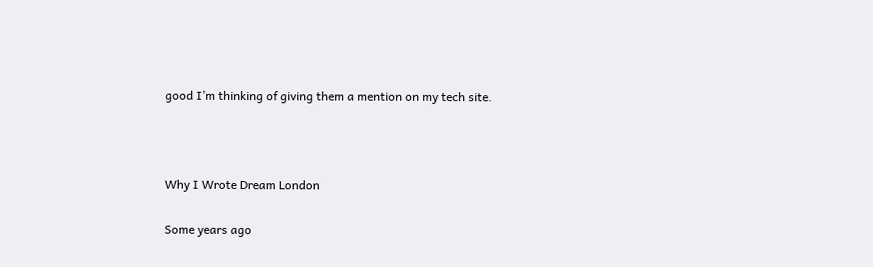good I’m thinking of giving them a mention on my tech site.



Why I Wrote Dream London

Some years ago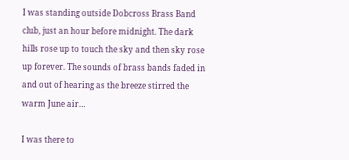I was standing outside Dobcross Brass Band club, just an hour before midnight. The dark hills rose up to touch the sky and then sky rose up forever. The sounds of brass bands faded in and out of hearing as the breeze stirred the warm June air…

I was there to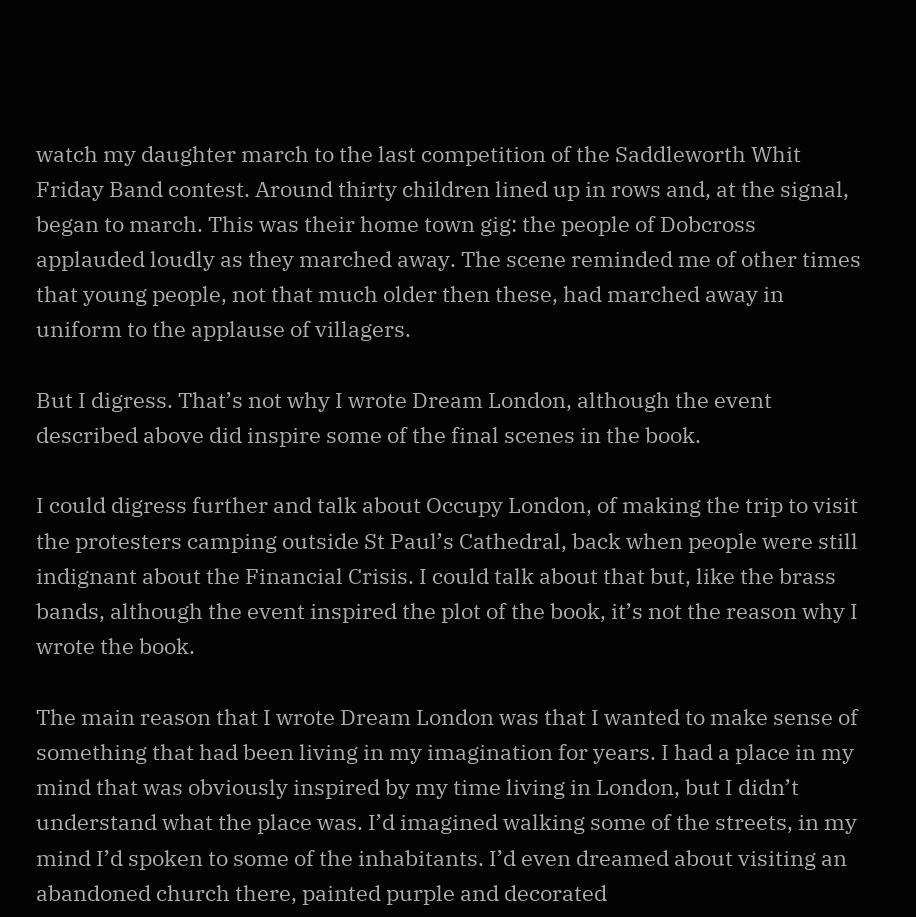watch my daughter march to the last competition of the Saddleworth Whit Friday Band contest. Around thirty children lined up in rows and, at the signal, began to march. This was their home town gig: the people of Dobcross applauded loudly as they marched away. The scene reminded me of other times that young people, not that much older then these, had marched away in uniform to the applause of villagers.

But I digress. That’s not why I wrote Dream London, although the event described above did inspire some of the final scenes in the book.

I could digress further and talk about Occupy London, of making the trip to visit the protesters camping outside St Paul’s Cathedral, back when people were still indignant about the Financial Crisis. I could talk about that but, like the brass bands, although the event inspired the plot of the book, it’s not the reason why I wrote the book.

The main reason that I wrote Dream London was that I wanted to make sense of something that had been living in my imagination for years. I had a place in my mind that was obviously inspired by my time living in London, but I didn’t understand what the place was. I’d imagined walking some of the streets, in my mind I’d spoken to some of the inhabitants. I’d even dreamed about visiting an abandoned church there, painted purple and decorated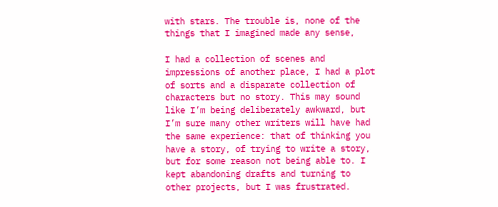with stars. The trouble is, none of the things that I imagined made any sense,

I had a collection of scenes and impressions of another place, I had a plot of sorts and a disparate collection of characters but no story. This may sound like I’m being deliberately awkward, but I’m sure many other writers will have had the same experience: that of thinking you have a story, of trying to write a story, but for some reason not being able to. I kept abandoning drafts and turning to other projects, but I was frustrated.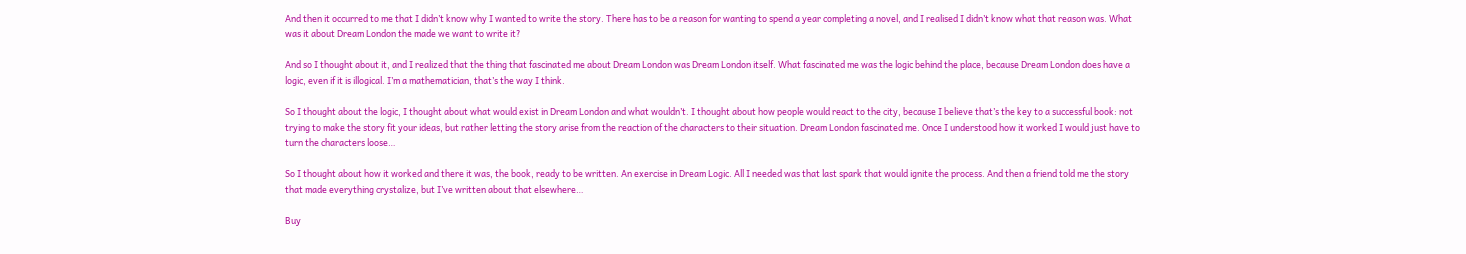And then it occurred to me that I didn’t know why I wanted to write the story. There has to be a reason for wanting to spend a year completing a novel, and I realised I didn’t know what that reason was. What was it about Dream London the made we want to write it?

And so I thought about it, and I realized that the thing that fascinated me about Dream London was Dream London itself. What fascinated me was the logic behind the place, because Dream London does have a logic, even if it is illogical. I’m a mathematician, that’s the way I think.

So I thought about the logic, I thought about what would exist in Dream London and what wouldn’t. I thought about how people would react to the city, because I believe that’s the key to a successful book: not trying to make the story fit your ideas, but rather letting the story arise from the reaction of the characters to their situation. Dream London fascinated me. Once I understood how it worked I would just have to turn the characters loose…

So I thought about how it worked and there it was, the book, ready to be written. An exercise in Dream Logic. All I needed was that last spark that would ignite the process. And then a friend told me the story that made everything crystalize, but I’ve written about that elsewhere…

Buy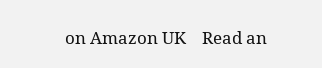on Amazon UK    Read an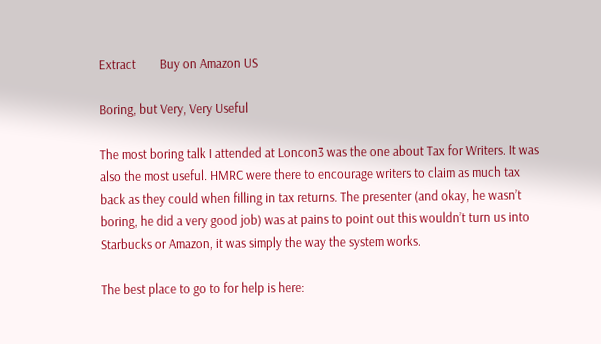Extract        Buy on Amazon US

Boring, but Very, Very Useful

The most boring talk I attended at Loncon3 was the one about Tax for Writers. It was also the most useful. HMRC were there to encourage writers to claim as much tax back as they could when filling in tax returns. The presenter (and okay, he wasn’t boring, he did a very good job) was at pains to point out this wouldn’t turn us into Starbucks or Amazon, it was simply the way the system works.

The best place to go to for help is here: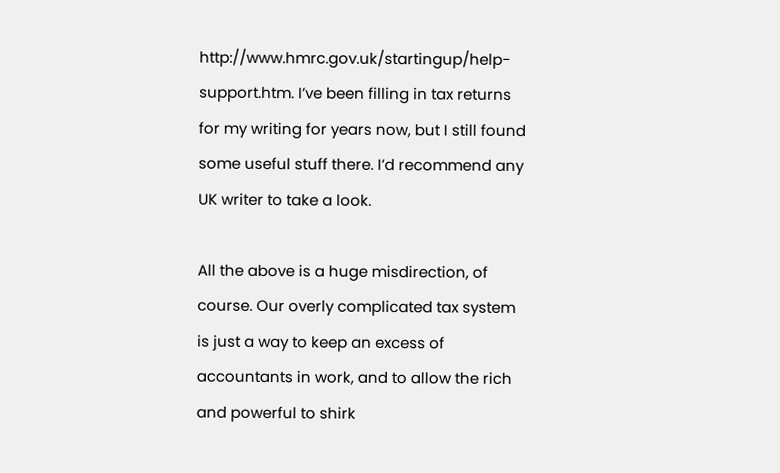http://www.hmrc.gov.uk/startingup/help-support.htm. I’ve been filling in tax returns for my writing for years now, but I still found some useful stuff there. I’d recommend any UK writer to take a look.

All the above is a huge misdirection, of course. Our overly complicated tax system is just a way to keep an excess of accountants in work, and to allow the rich and powerful to shirk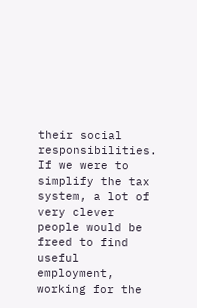their social responsibilities. If we were to simplify the tax system, a lot of very clever people would be freed to find useful employment, working for the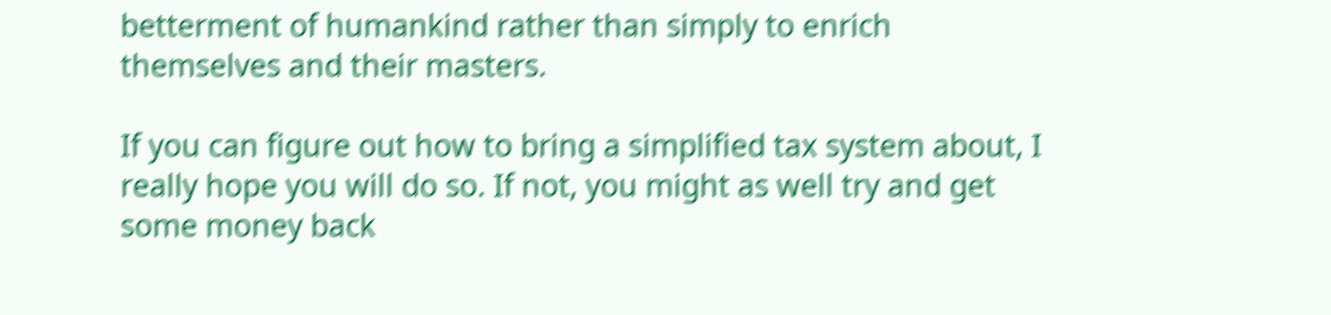betterment of humankind rather than simply to enrich themselves and their masters.

If you can figure out how to bring a simplified tax system about, I really hope you will do so. If not, you might as well try and get some money back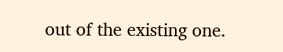out of the existing one.